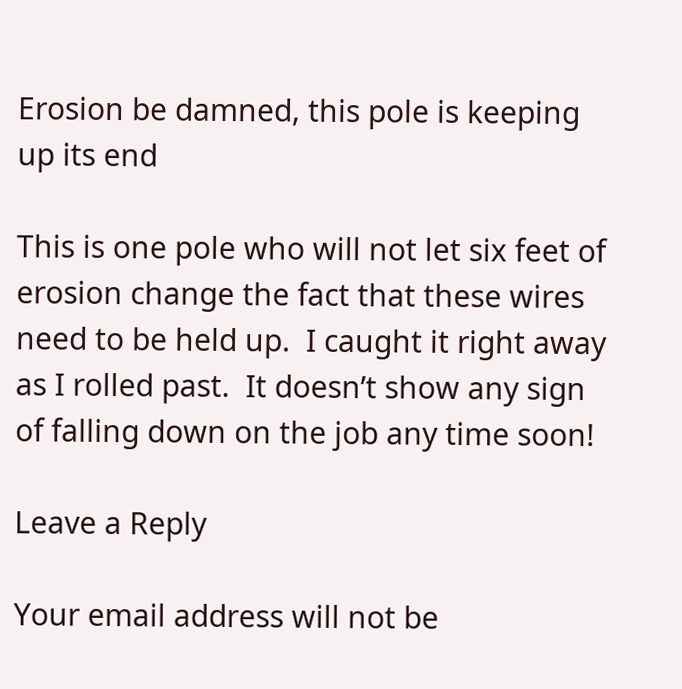Erosion be damned, this pole is keeping up its end

This is one pole who will not let six feet of erosion change the fact that these wires need to be held up.  I caught it right away as I rolled past.  It doesn’t show any sign of falling down on the job any time soon!

Leave a Reply

Your email address will not be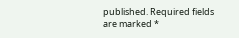published. Required fields are marked *